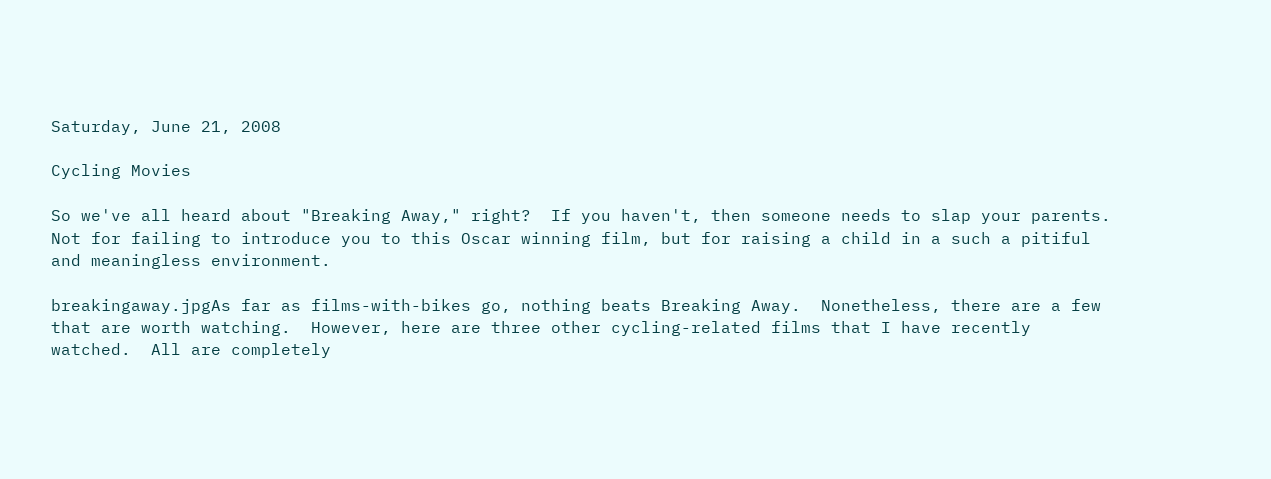Saturday, June 21, 2008

Cycling Movies

So we've all heard about "Breaking Away," right?  If you haven't, then someone needs to slap your parents.  Not for failing to introduce you to this Oscar winning film, but for raising a child in a such a pitiful and meaningless environment.

breakingaway.jpgAs far as films-with-bikes go, nothing beats Breaking Away.  Nonetheless, there are a few that are worth watching.  However, here are three other cycling-related films that I have recently watched.  All are completely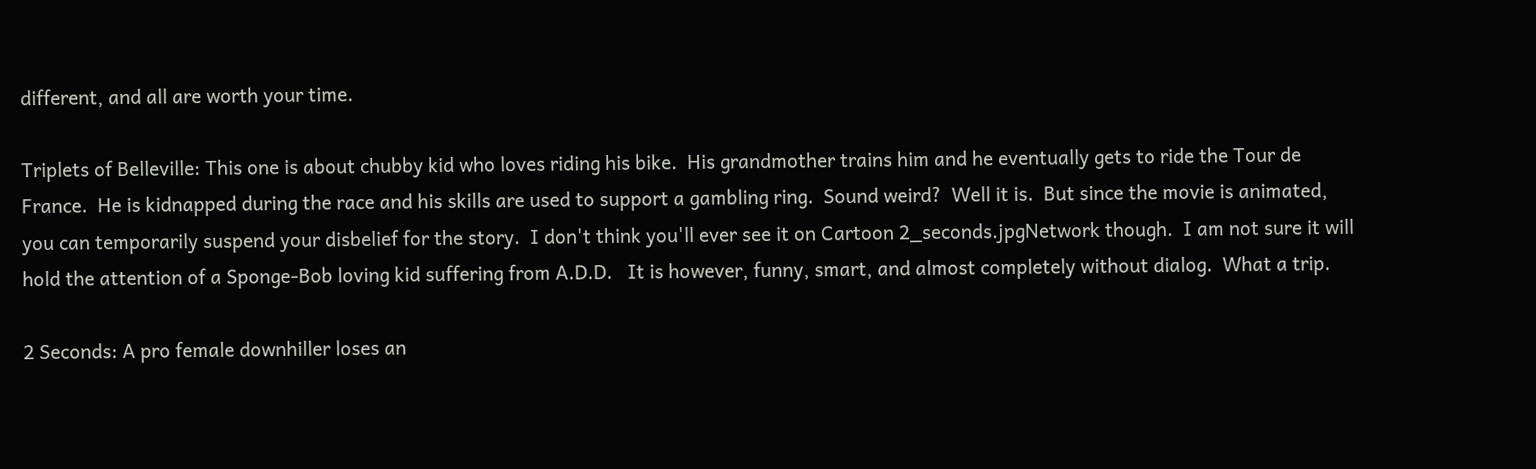different, and all are worth your time.

Triplets of Belleville: This one is about chubby kid who loves riding his bike.  His grandmother trains him and he eventually gets to ride the Tour de France.  He is kidnapped during the race and his skills are used to support a gambling ring.  Sound weird?  Well it is.  But since the movie is animated, you can temporarily suspend your disbelief for the story.  I don't think you'll ever see it on Cartoon 2_seconds.jpgNetwork though.  I am not sure it will hold the attention of a Sponge-Bob loving kid suffering from A.D.D.   It is however, funny, smart, and almost completely without dialog.  What a trip.

2 Seconds: A pro female downhiller loses an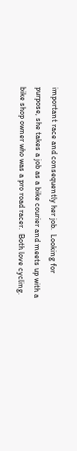important race and consequently her job.  Looking for purpose, she takes a job as a bike courier and meets up with a bike shop owner who was a pro road racer.  Both love cycling.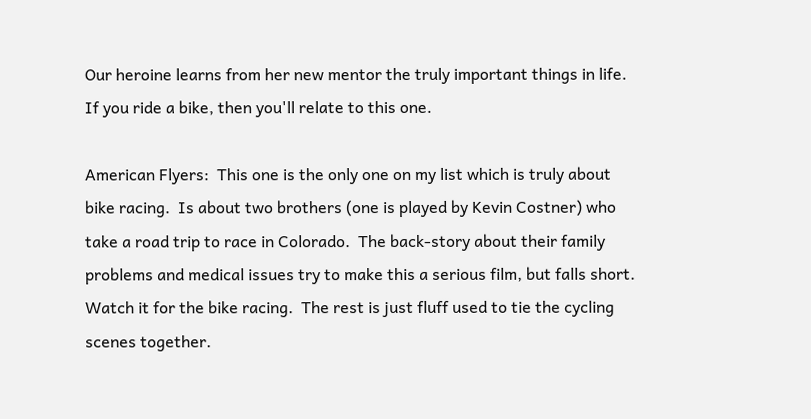Our heroine learns from her new mentor the truly important things in life.  If you ride a bike, then you'll relate to this one.

American Flyers:  This one is the only one on my list which is truly about bike racing.  Is about two brothers (one is played by Kevin Costner) who take a road trip to race in Colorado.  The back-story about their family problems and medical issues try to make this a serious film, but falls short.  Watch it for the bike racing.  The rest is just fluff used to tie the cycling scenes together.